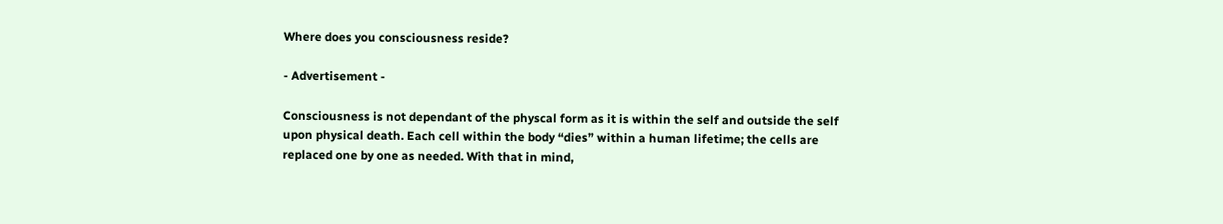Where does you consciousness reside?

- Advertisement -

Consciousness is not dependant of the physcal form as it is within the self and outside the self upon physical death. Each cell within the body “dies” within a human lifetime; the cells are replaced one by one as needed. With that in mind,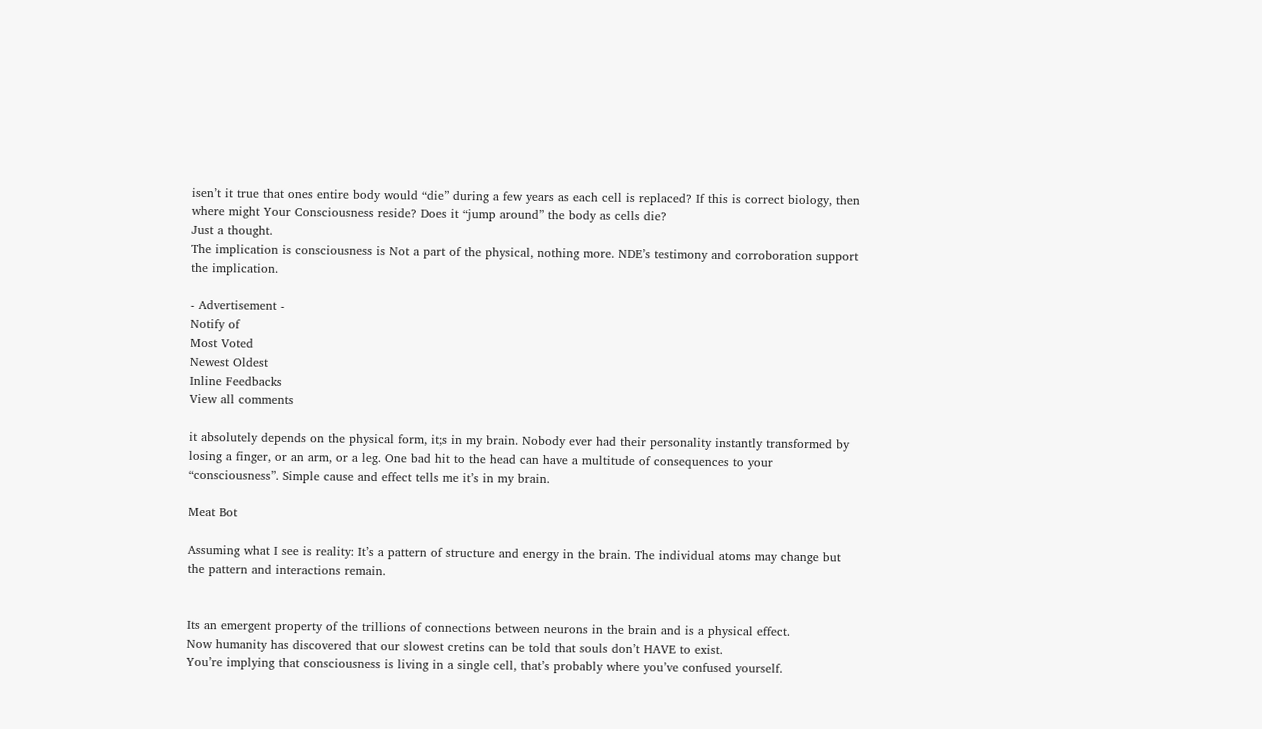isen’t it true that ones entire body would “die” during a few years as each cell is replaced? If this is correct biology, then where might Your Consciousness reside? Does it “jump around” the body as cells die?
Just a thought.
The implication is consciousness is Not a part of the physical, nothing more. NDE’s testimony and corroboration support the implication.

- Advertisement -
Notify of
Most Voted
Newest Oldest
Inline Feedbacks
View all comments

it absolutely depends on the physical form, it;s in my brain. Nobody ever had their personality instantly transformed by losing a finger, or an arm, or a leg. One bad hit to the head can have a multitude of consequences to your “consciousness”. Simple cause and effect tells me it’s in my brain.

Meat Bot

Assuming what I see is reality: It’s a pattern of structure and energy in the brain. The individual atoms may change but the pattern and interactions remain.


Its an emergent property of the trillions of connections between neurons in the brain and is a physical effect.
Now humanity has discovered that our slowest cretins can be told that souls don’t HAVE to exist.
You’re implying that consciousness is living in a single cell, that’s probably where you’ve confused yourself.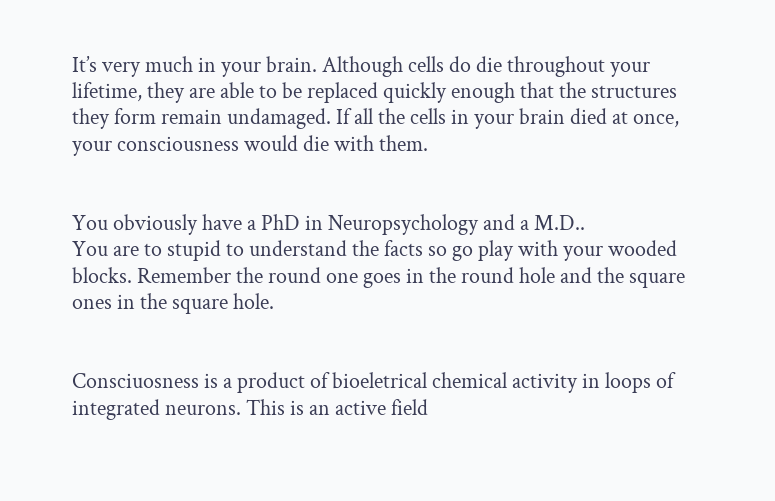It’s very much in your brain. Although cells do die throughout your lifetime, they are able to be replaced quickly enough that the structures they form remain undamaged. If all the cells in your brain died at once, your consciousness would die with them.


You obviously have a PhD in Neuropsychology and a M.D..
You are to stupid to understand the facts so go play with your wooded blocks. Remember the round one goes in the round hole and the square ones in the square hole.


Consciuosness is a product of bioeletrical chemical activity in loops of integrated neurons. This is an active field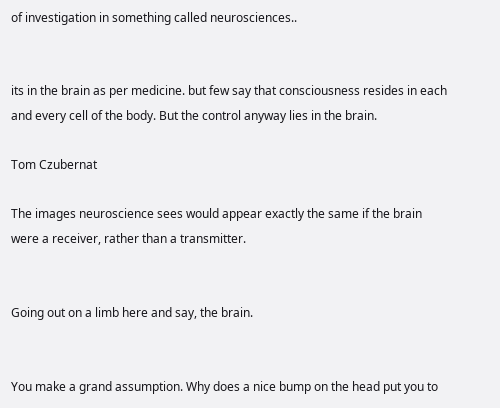of investigation in something called neurosciences..


its in the brain as per medicine. but few say that consciousness resides in each and every cell of the body. But the control anyway lies in the brain.

Tom Czubernat

The images neuroscience sees would appear exactly the same if the brain were a receiver, rather than a transmitter.


Going out on a limb here and say, the brain.


You make a grand assumption. Why does a nice bump on the head put you to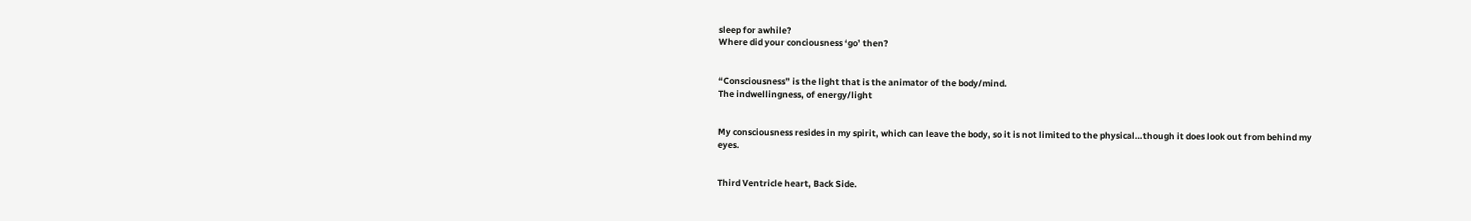sleep for awhile?
Where did your conciousness ‘go’ then?


“Consciousness” is the light that is the animator of the body/mind.
The indwellingness, of energy/light


My consciousness resides in my spirit, which can leave the body, so it is not limited to the physical…though it does look out from behind my eyes.


Third Ventricle heart, Back Side.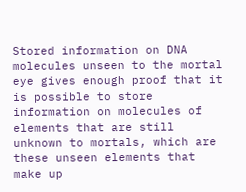Stored information on DNA molecules unseen to the mortal eye gives enough proof that it is possible to store information on molecules of elements that are still unknown to mortals, which are these unseen elements that make up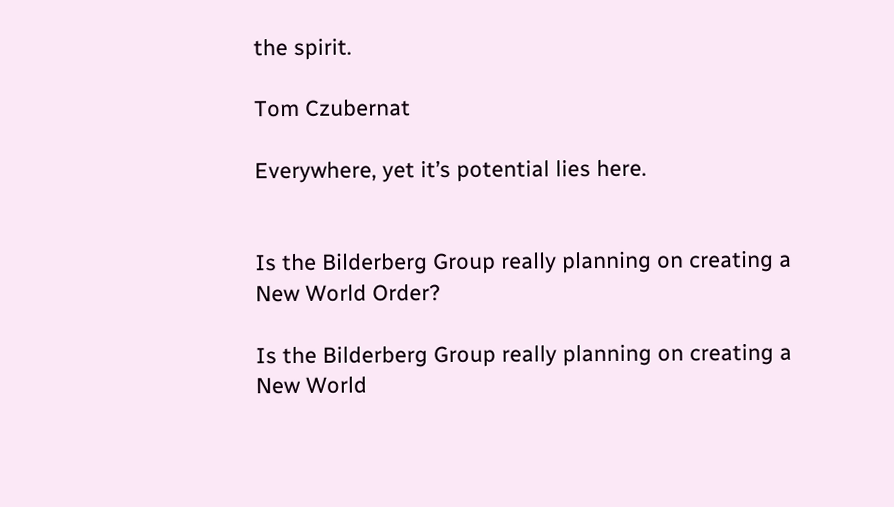the spirit.

Tom Czubernat

Everywhere, yet it’s potential lies here.


Is the Bilderberg Group really planning on creating a New World Order?

Is the Bilderberg Group really planning on creating a New World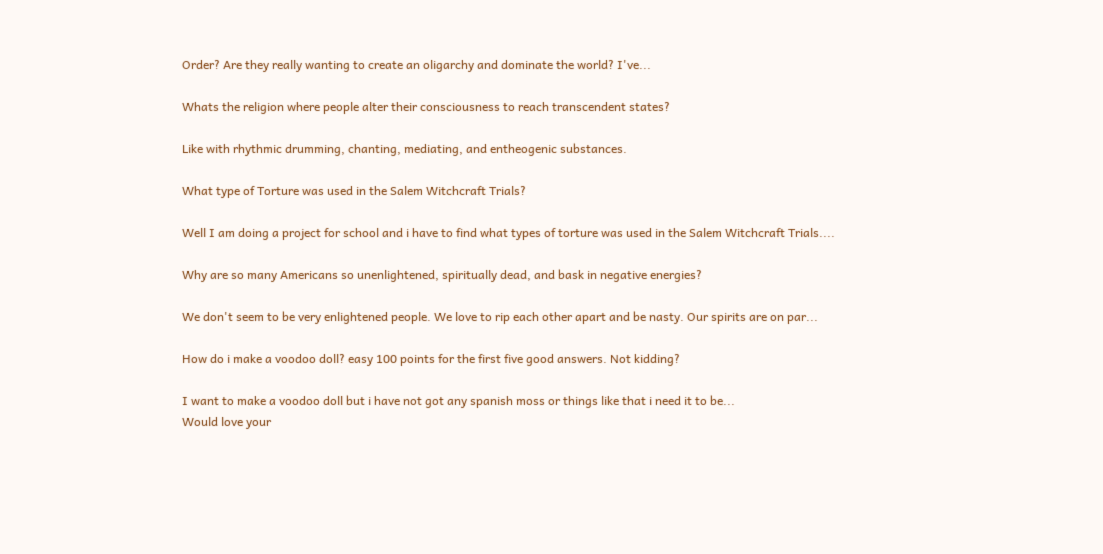Order? Are they really wanting to create an oligarchy and dominate the world? I've...

Whats the religion where people alter their consciousness to reach transcendent states?

Like with rhythmic drumming, chanting, mediating, and entheogenic substances.

What type of Torture was used in the Salem Witchcraft Trials?

Well I am doing a project for school and i have to find what types of torture was used in the Salem Witchcraft Trials....

Why are so many Americans so unenlightened, spiritually dead, and bask in negative energies?

We don't seem to be very enlightened people. We love to rip each other apart and be nasty. Our spirits are on par...

How do i make a voodoo doll? easy 100 points for the first five good answers. Not kidding?

I want to make a voodoo doll but i have not got any spanish moss or things like that i need it to be...
Would love your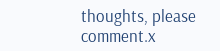thoughts, please comment.x